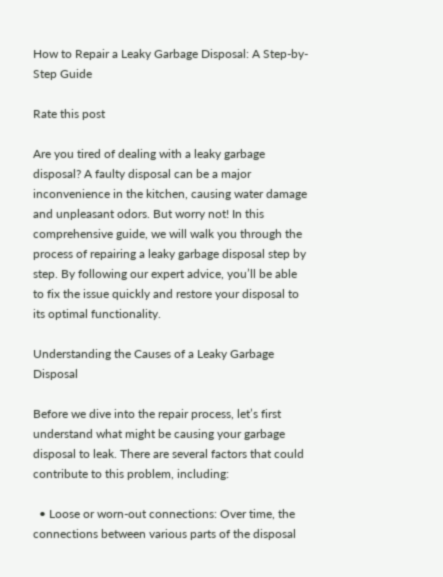How to Repair a Leaky Garbage Disposal: A Step-by-Step Guide

Rate this post

Are you tired of dealing with a leaky garbage disposal? A faulty disposal can be a major inconvenience in the kitchen, causing water damage and unpleasant odors. But worry not! In this comprehensive guide, we will walk you through the process of repairing a leaky garbage disposal step by step. By following our expert advice, you’ll be able to fix the issue quickly and restore your disposal to its optimal functionality.

Understanding the Causes of a Leaky Garbage Disposal

Before we dive into the repair process, let’s first understand what might be causing your garbage disposal to leak. There are several factors that could contribute to this problem, including:

  • Loose or worn-out connections: Over time, the connections between various parts of the disposal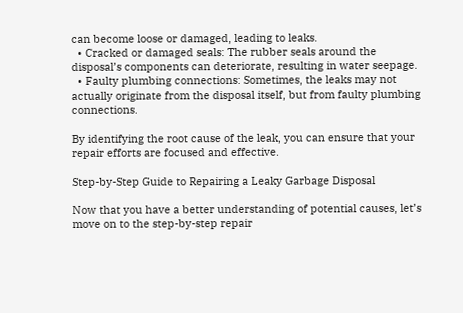can become loose or damaged, leading to leaks.
  • Cracked or damaged seals: The rubber seals around the disposal’s components can deteriorate, resulting in water seepage.
  • Faulty plumbing connections: Sometimes, the leaks may not actually originate from the disposal itself, but from faulty plumbing connections.

By identifying the root cause of the leak, you can ensure that your repair efforts are focused and effective.

Step-by-Step Guide to Repairing a Leaky Garbage Disposal

Now that you have a better understanding of potential causes, let’s move on to the step-by-step repair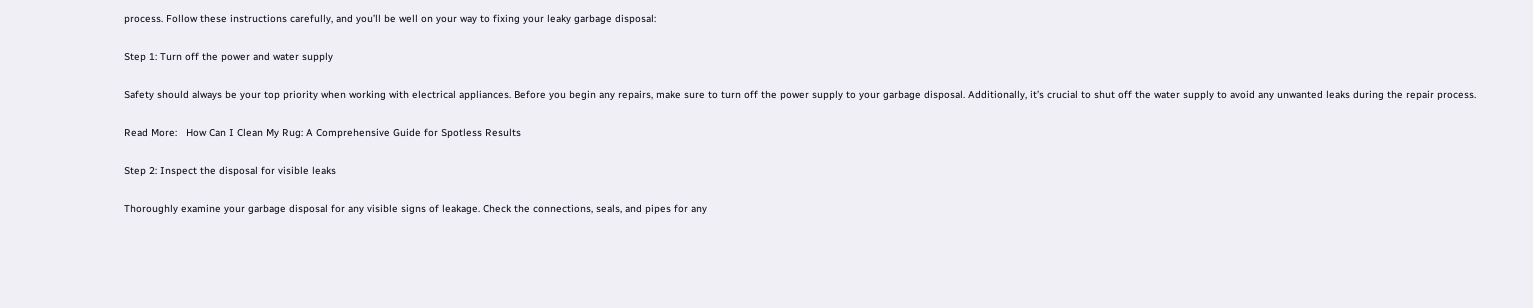process. Follow these instructions carefully, and you’ll be well on your way to fixing your leaky garbage disposal:

Step 1: Turn off the power and water supply

Safety should always be your top priority when working with electrical appliances. Before you begin any repairs, make sure to turn off the power supply to your garbage disposal. Additionally, it’s crucial to shut off the water supply to avoid any unwanted leaks during the repair process.

Read More:   How Can I Clean My Rug: A Comprehensive Guide for Spotless Results

Step 2: Inspect the disposal for visible leaks

Thoroughly examine your garbage disposal for any visible signs of leakage. Check the connections, seals, and pipes for any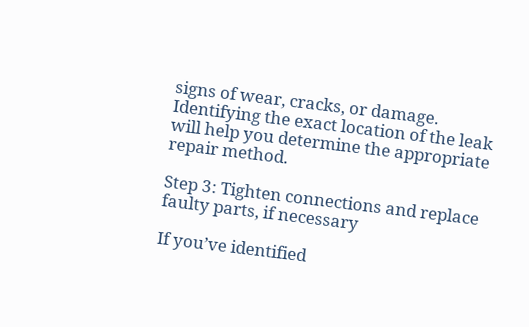signs of wear, cracks, or damage. Identifying the exact location of the leak will help you determine the appropriate repair method.

Step 3: Tighten connections and replace faulty parts, if necessary

If you’ve identified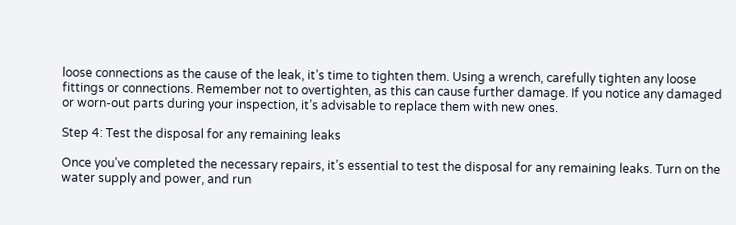loose connections as the cause of the leak, it’s time to tighten them. Using a wrench, carefully tighten any loose fittings or connections. Remember not to overtighten, as this can cause further damage. If you notice any damaged or worn-out parts during your inspection, it’s advisable to replace them with new ones.

Step 4: Test the disposal for any remaining leaks

Once you’ve completed the necessary repairs, it’s essential to test the disposal for any remaining leaks. Turn on the water supply and power, and run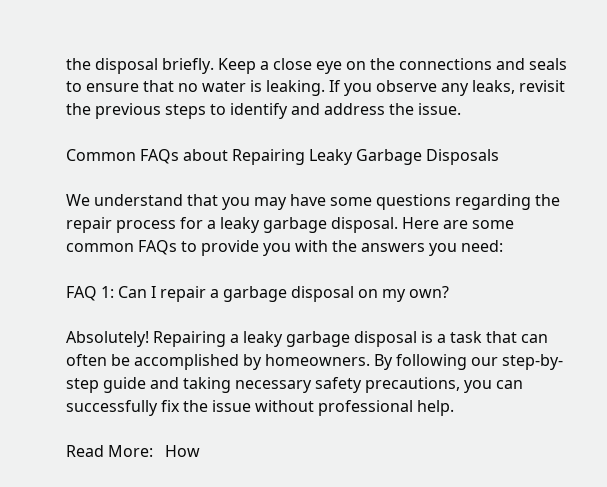the disposal briefly. Keep a close eye on the connections and seals to ensure that no water is leaking. If you observe any leaks, revisit the previous steps to identify and address the issue.

Common FAQs about Repairing Leaky Garbage Disposals

We understand that you may have some questions regarding the repair process for a leaky garbage disposal. Here are some common FAQs to provide you with the answers you need:

FAQ 1: Can I repair a garbage disposal on my own?

Absolutely! Repairing a leaky garbage disposal is a task that can often be accomplished by homeowners. By following our step-by-step guide and taking necessary safety precautions, you can successfully fix the issue without professional help.

Read More:   How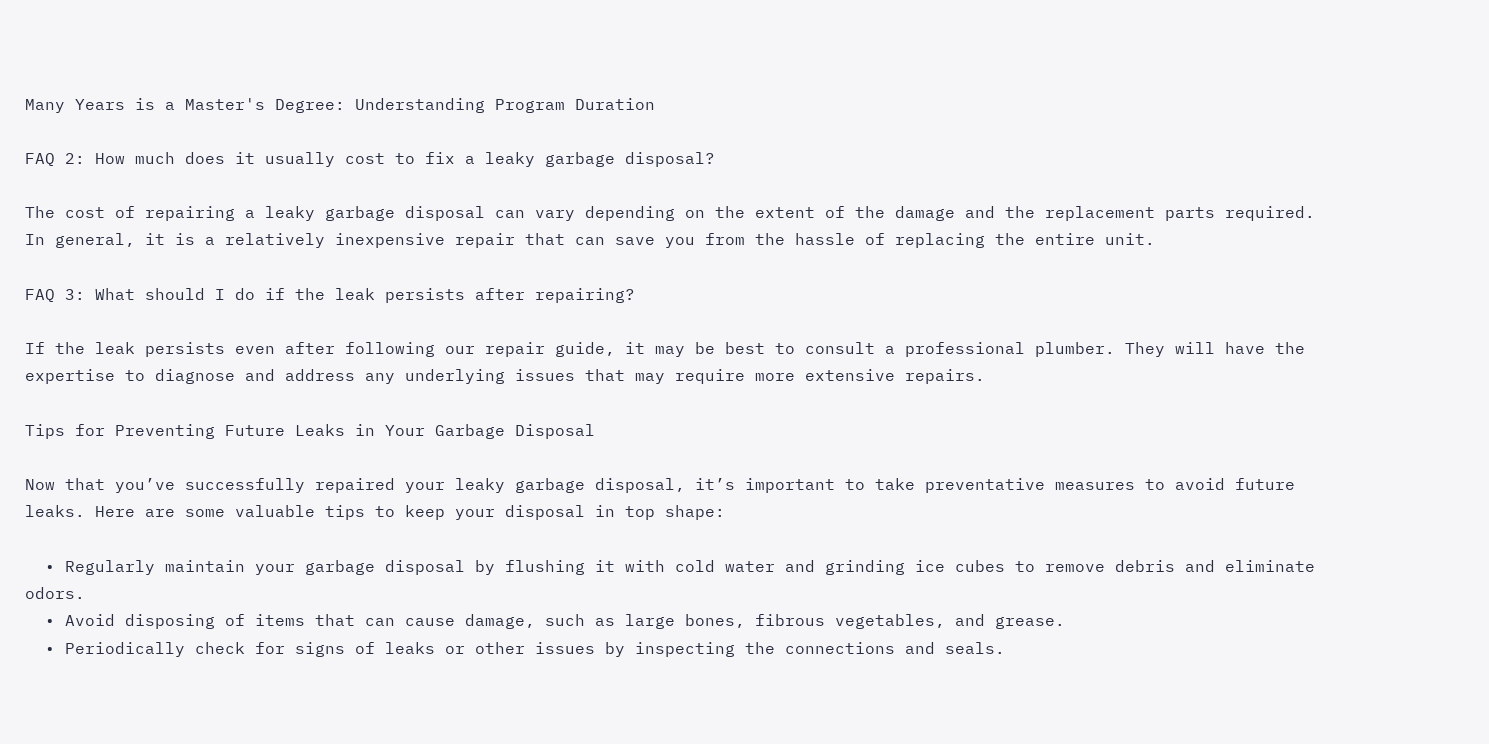Many Years is a Master's Degree: Understanding Program Duration

FAQ 2: How much does it usually cost to fix a leaky garbage disposal?

The cost of repairing a leaky garbage disposal can vary depending on the extent of the damage and the replacement parts required. In general, it is a relatively inexpensive repair that can save you from the hassle of replacing the entire unit.

FAQ 3: What should I do if the leak persists after repairing?

If the leak persists even after following our repair guide, it may be best to consult a professional plumber. They will have the expertise to diagnose and address any underlying issues that may require more extensive repairs.

Tips for Preventing Future Leaks in Your Garbage Disposal

Now that you’ve successfully repaired your leaky garbage disposal, it’s important to take preventative measures to avoid future leaks. Here are some valuable tips to keep your disposal in top shape:

  • Regularly maintain your garbage disposal by flushing it with cold water and grinding ice cubes to remove debris and eliminate odors.
  • Avoid disposing of items that can cause damage, such as large bones, fibrous vegetables, and grease.
  • Periodically check for signs of leaks or other issues by inspecting the connections and seals.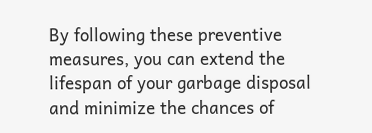By following these preventive measures, you can extend the lifespan of your garbage disposal and minimize the chances of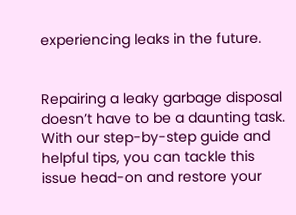experiencing leaks in the future.


Repairing a leaky garbage disposal doesn’t have to be a daunting task. With our step-by-step guide and helpful tips, you can tackle this issue head-on and restore your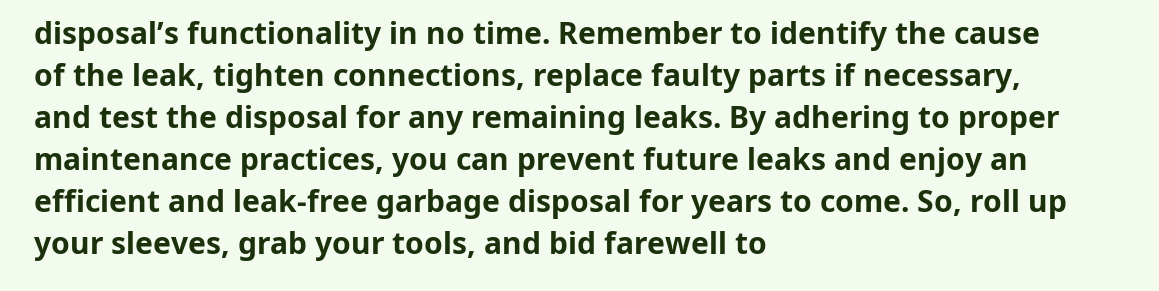disposal’s functionality in no time. Remember to identify the cause of the leak, tighten connections, replace faulty parts if necessary, and test the disposal for any remaining leaks. By adhering to proper maintenance practices, you can prevent future leaks and enjoy an efficient and leak-free garbage disposal for years to come. So, roll up your sleeves, grab your tools, and bid farewell to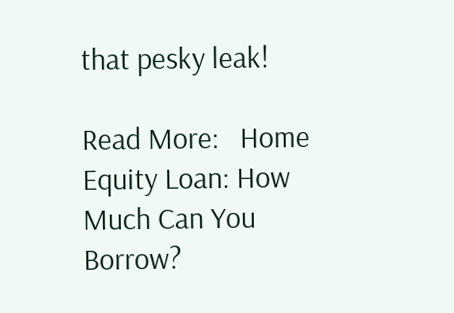that pesky leak!

Read More:   Home Equity Loan: How Much Can You Borrow?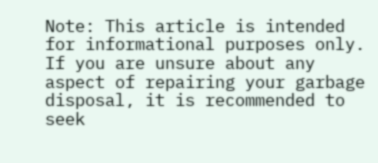Note: This article is intended for informational purposes only. If you are unsure about any aspect of repairing your garbage disposal, it is recommended to seek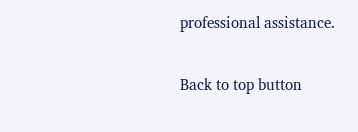professional assistance.

Back to top button